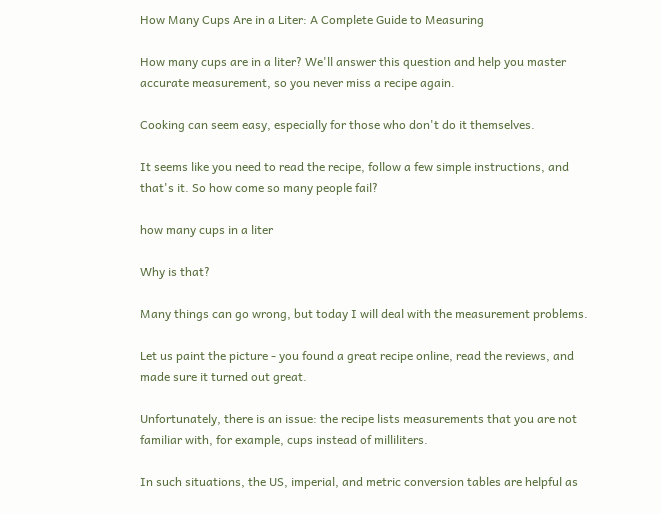How Many Cups Are in a Liter: A Complete Guide to Measuring

How many cups are in a liter? We'll answer this question and help you master accurate measurement, so you never miss a recipe again.

Cooking can seem easy, especially for those who don't do it themselves.

It seems like you need to read the recipe, follow a few simple instructions, and that's it. So how come so many people fail?

how many cups in a liter

Why is that?

Many things can go wrong, but today I will deal with the measurement problems.

Let us paint the picture - you found a great recipe online, read the reviews, and made sure it turned out great.

Unfortunately, there is an issue: the recipe lists measurements that you are not familiar with, for example, cups instead of milliliters.

In such situations, the US, imperial, and metric conversion tables are helpful as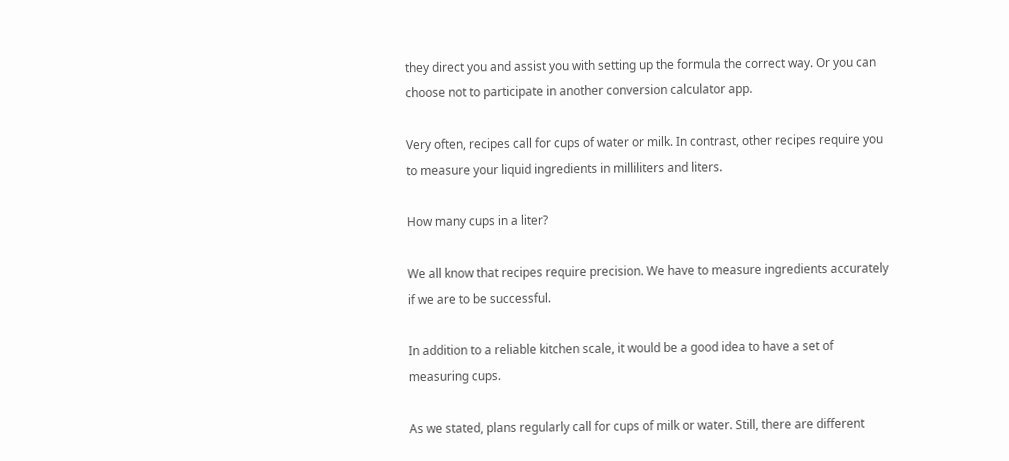they direct you and assist you with setting up the formula the correct way. Or you can choose not to participate in another conversion calculator app.

Very often, recipes call for cups of water or milk. In contrast, other recipes require you to measure your liquid ingredients in milliliters and liters.

How many cups in a liter?

We all know that recipes require precision. We have to measure ingredients accurately if we are to be successful.

In addition to a reliable kitchen scale, it would be a good idea to have a set of measuring cups.

As we stated, plans regularly call for cups of milk or water. Still, there are different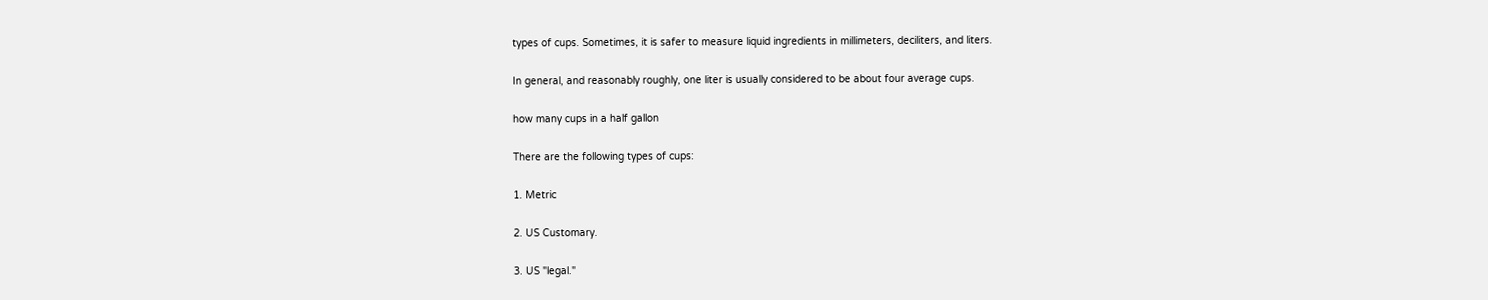types of cups. Sometimes, it is safer to measure liquid ingredients in millimeters, deciliters, and liters.

In general, and reasonably roughly, one liter is usually considered to be about four average cups.

how many cups in a half gallon

There are the following types of cups:

1. Metric

2. US Customary.

3. US "legal."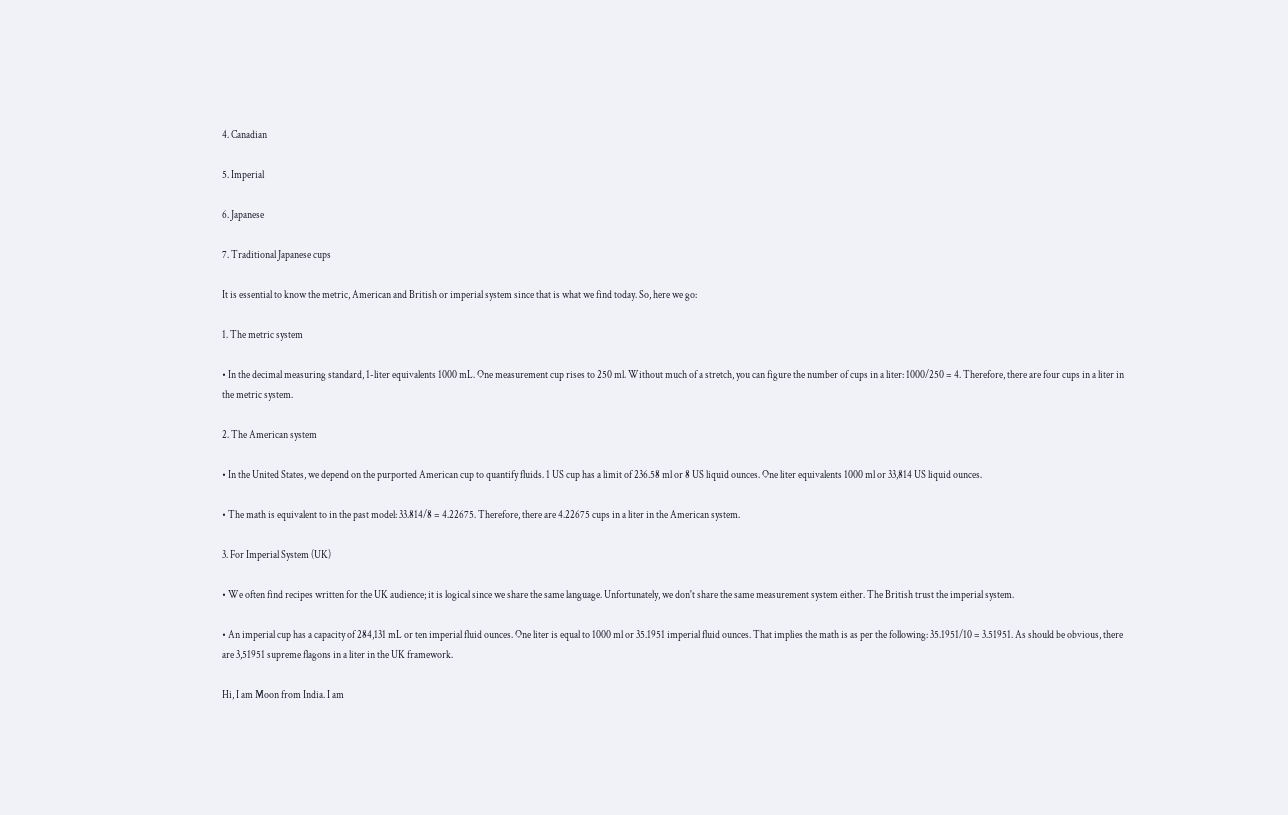4. Canadian

5. Imperial

6. Japanese

7. Traditional Japanese cups

It is essential to know the metric, American and British or imperial system since that is what we find today. So, here we go:

1. The metric system

• In the decimal measuring standard, 1-liter equivalents 1000 mL. One measurement cup rises to 250 ml. Without much of a stretch, you can figure the number of cups in a liter: 1000/250 = 4. Therefore, there are four cups in a liter in the metric system.

2. The American system

• In the United States, we depend on the purported American cup to quantify fluids. 1 US cup has a limit of 236.58 ml or 8 US liquid ounces. One liter equivalents 1000 ml or 33,814 US liquid ounces.

• The math is equivalent to in the past model: 33.814/8 = 4.22675. Therefore, there are 4.22675 cups in a liter in the American system.

3. For Imperial System (UK)

• We often find recipes written for the UK audience; it is logical since we share the same language. Unfortunately, we don't share the same measurement system either. The British trust the imperial system.

• An imperial cup has a capacity of 284,131 mL or ten imperial fluid ounces. One liter is equal to 1000 ml or 35.1951 imperial fluid ounces. That implies the math is as per the following: 35.1951/10 = 3.51951. As should be obvious, there are 3,51951 supreme flagons in a liter in the UK framework.

Hi, I am Moon from India. I am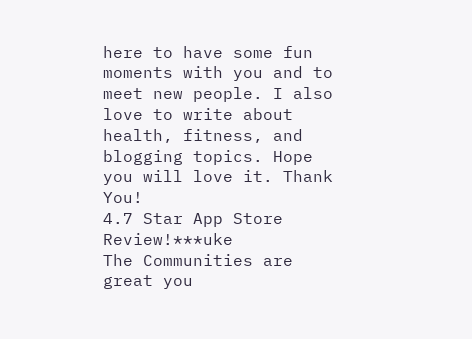here to have some fun moments with you and to meet new people. I also love to write about health, fitness, and blogging topics. Hope you will love it. Thank You!
4.7 Star App Store Review!***uke
The Communities are great you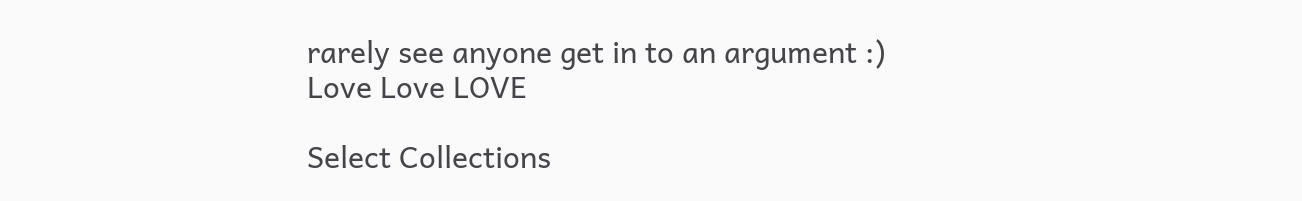rarely see anyone get in to an argument :)
Love Love LOVE

Select Collections